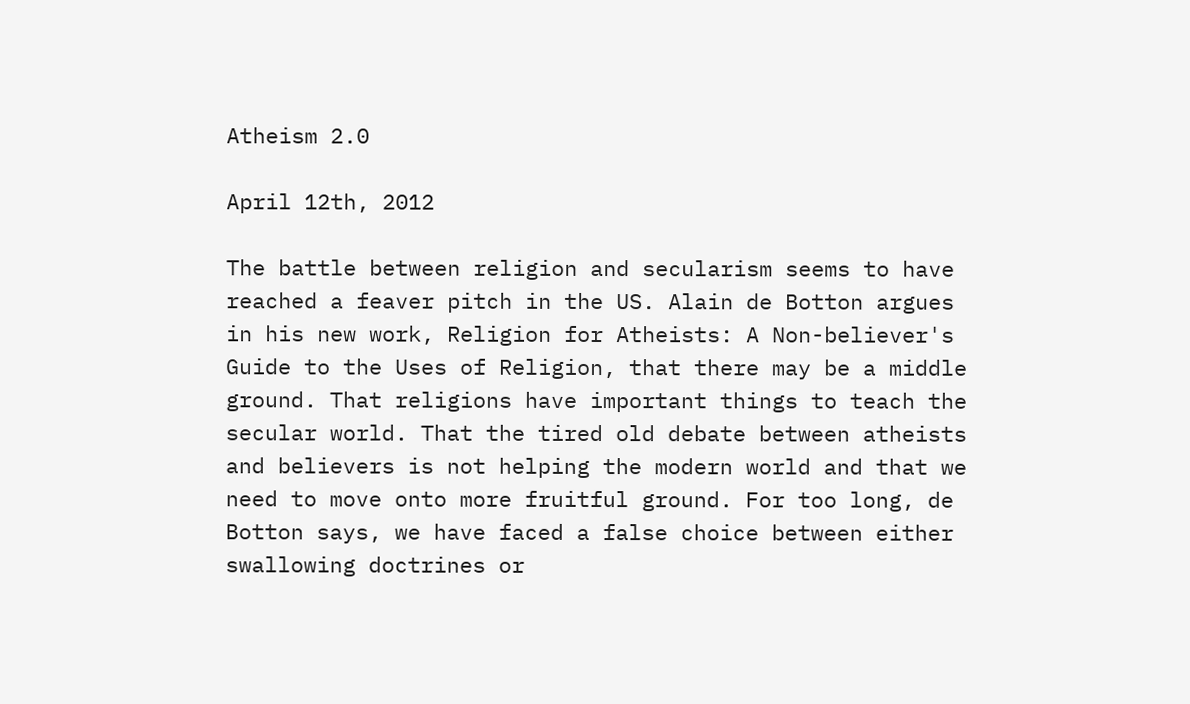Atheism 2.0

April 12th, 2012

The battle between religion and secularism seems to have reached a feaver pitch in the US. Alain de Botton argues in his new work, Religion for Atheists: A Non-believer's Guide to the Uses of Religion, that there may be a middle ground. That religions have important things to teach the secular world. That the tired old debate between atheists and believers is not helping the modern world and that we need to move onto more fruitful ground. For too long, de Botton says, we have faced a false choice between either swallowing doctrines or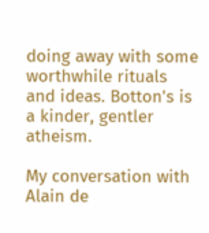doing away with some worthwhile rituals and ideas. Botton's is a kinder, gentler atheism.

My conversation with Alain de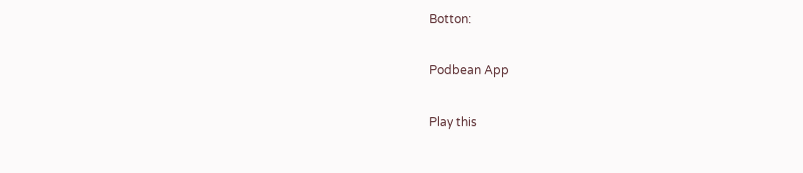Botton:

Podbean App

Play this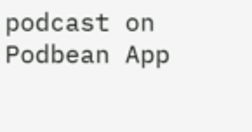podcast on Podbean App